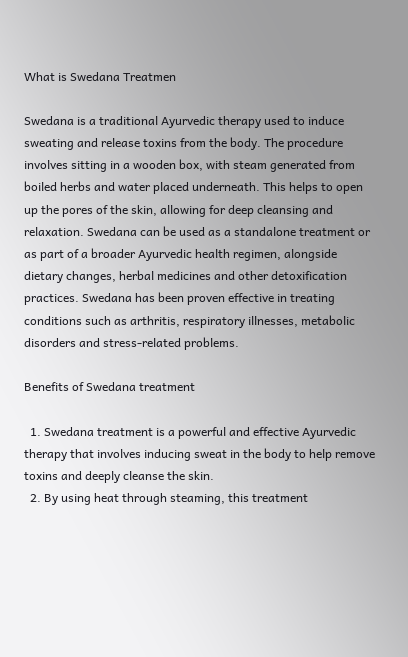What is Swedana Treatmen

Swedana is a traditional Ayurvedic therapy used to induce sweating and release toxins from the body. The procedure involves sitting in a wooden box, with steam generated from boiled herbs and water placed underneath. This helps to open up the pores of the skin, allowing for deep cleansing and relaxation. Swedana can be used as a standalone treatment or as part of a broader Ayurvedic health regimen, alongside dietary changes, herbal medicines and other detoxification practices. Swedana has been proven effective in treating conditions such as arthritis, respiratory illnesses, metabolic disorders and stress-related problems.

Benefits of Swedana treatment

  1. Swedana treatment is a powerful and effective Ayurvedic therapy that involves inducing sweat in the body to help remove toxins and deeply cleanse the skin.
  2. By using heat through steaming, this treatment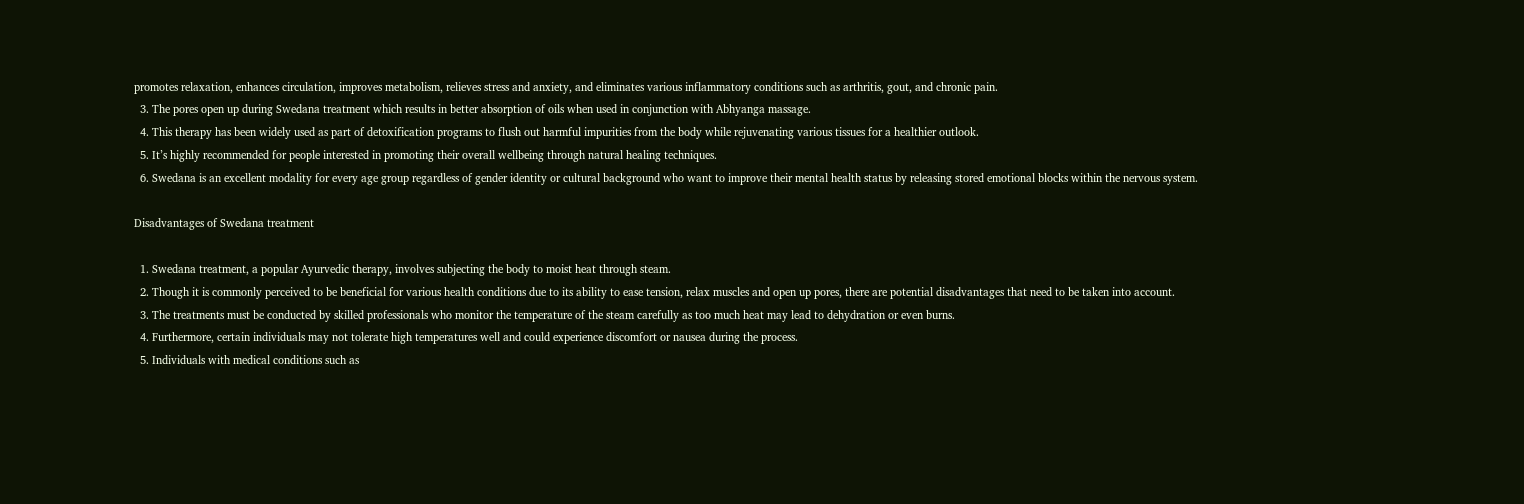promotes relaxation, enhances circulation, improves metabolism, relieves stress and anxiety, and eliminates various inflammatory conditions such as arthritis, gout, and chronic pain.
  3. The pores open up during Swedana treatment which results in better absorption of oils when used in conjunction with Abhyanga massage.
  4. This therapy has been widely used as part of detoxification programs to flush out harmful impurities from the body while rejuvenating various tissues for a healthier outlook.
  5. It’s highly recommended for people interested in promoting their overall wellbeing through natural healing techniques.
  6. Swedana is an excellent modality for every age group regardless of gender identity or cultural background who want to improve their mental health status by releasing stored emotional blocks within the nervous system.

Disadvantages of Swedana treatment

  1. Swedana treatment, a popular Ayurvedic therapy, involves subjecting the body to moist heat through steam.
  2. Though it is commonly perceived to be beneficial for various health conditions due to its ability to ease tension, relax muscles and open up pores, there are potential disadvantages that need to be taken into account.
  3. The treatments must be conducted by skilled professionals who monitor the temperature of the steam carefully as too much heat may lead to dehydration or even burns.
  4. Furthermore, certain individuals may not tolerate high temperatures well and could experience discomfort or nausea during the process.
  5. Individuals with medical conditions such as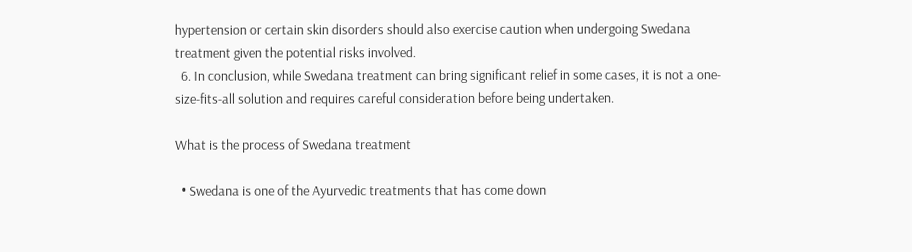hypertension or certain skin disorders should also exercise caution when undergoing Swedana treatment given the potential risks involved.
  6. In conclusion, while Swedana treatment can bring significant relief in some cases, it is not a one-size-fits-all solution and requires careful consideration before being undertaken.

What is the process of Swedana treatment

  • Swedana is one of the Ayurvedic treatments that has come down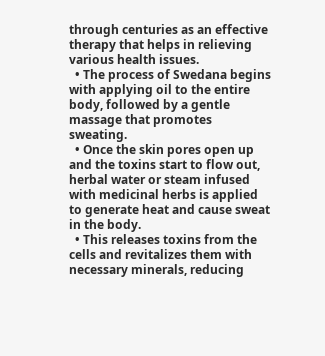through centuries as an effective therapy that helps in relieving various health issues.
  • The process of Swedana begins with applying oil to the entire body, followed by a gentle massage that promotes sweating.
  • Once the skin pores open up and the toxins start to flow out, herbal water or steam infused with medicinal herbs is applied to generate heat and cause sweat in the body.
  • This releases toxins from the cells and revitalizes them with necessary minerals, reducing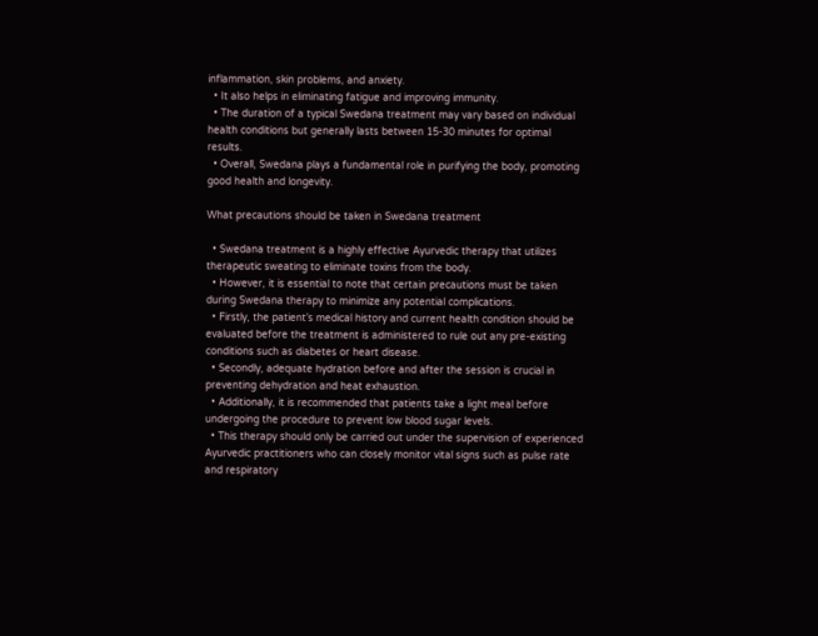inflammation, skin problems, and anxiety.
  • It also helps in eliminating fatigue and improving immunity.
  • The duration of a typical Swedana treatment may vary based on individual health conditions but generally lasts between 15-30 minutes for optimal results.
  • Overall, Swedana plays a fundamental role in purifying the body, promoting good health and longevity.

What precautions should be taken in Swedana treatment

  • Swedana treatment is a highly effective Ayurvedic therapy that utilizes therapeutic sweating to eliminate toxins from the body.
  • However, it is essential to note that certain precautions must be taken during Swedana therapy to minimize any potential complications.
  • Firstly, the patient’s medical history and current health condition should be evaluated before the treatment is administered to rule out any pre-existing conditions such as diabetes or heart disease.
  • Secondly, adequate hydration before and after the session is crucial in preventing dehydration and heat exhaustion.
  • Additionally, it is recommended that patients take a light meal before undergoing the procedure to prevent low blood sugar levels.
  • This therapy should only be carried out under the supervision of experienced Ayurvedic practitioners who can closely monitor vital signs such as pulse rate and respiratory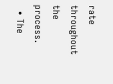rate throughout the process.
  • The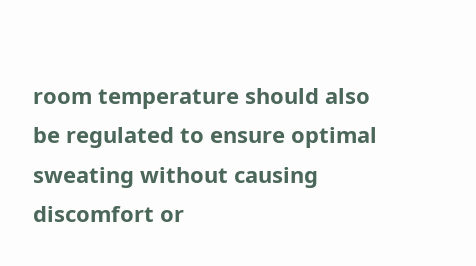room temperature should also be regulated to ensure optimal sweating without causing discomfort or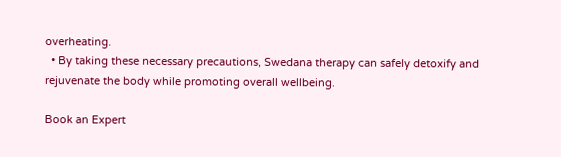overheating.
  • By taking these necessary precautions, Swedana therapy can safely detoxify and rejuvenate the body while promoting overall wellbeing.

Book an Expert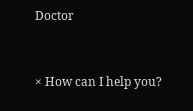Doctor


× How can I help you?